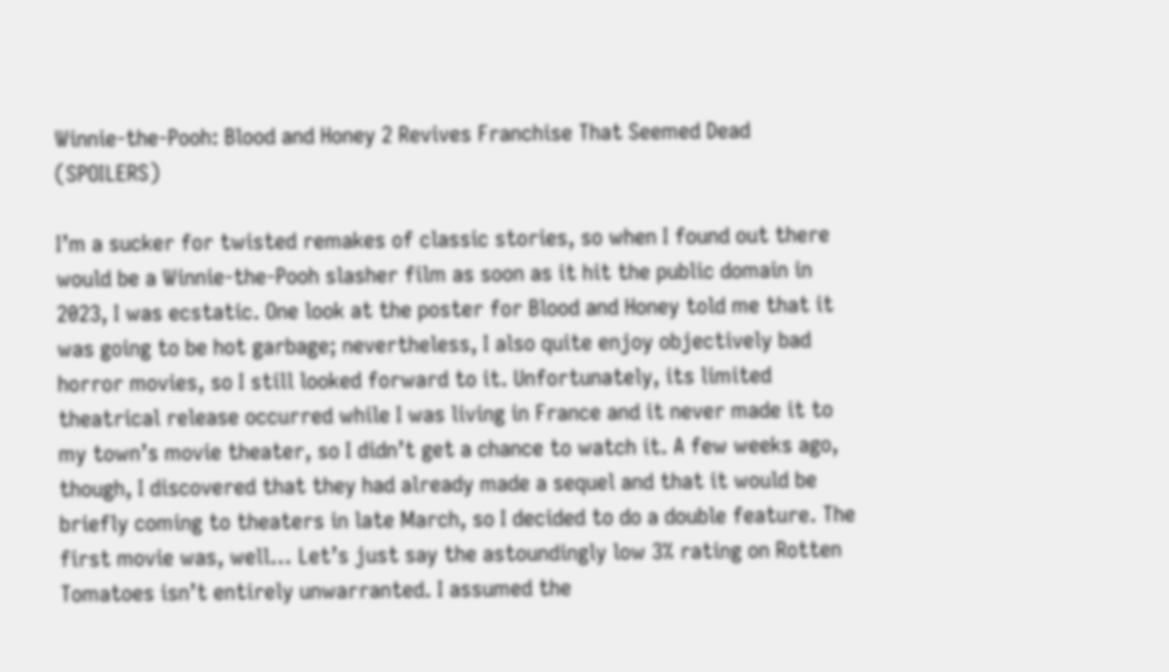Winnie-the-Pooh: Blood and Honey 2 Revives Franchise That Seemed Dead (SPOILERS)

I’m a sucker for twisted remakes of classic stories, so when I found out there would be a Winnie-the-Pooh slasher film as soon as it hit the public domain in 2023, I was ecstatic. One look at the poster for Blood and Honey told me that it was going to be hot garbage; nevertheless, I also quite enjoy objectively bad horror movies, so I still looked forward to it. Unfortunately, its limited theatrical release occurred while I was living in France and it never made it to my town’s movie theater, so I didn’t get a chance to watch it. A few weeks ago, though, I discovered that they had already made a sequel and that it would be briefly coming to theaters in late March, so I decided to do a double feature. The first movie was, well… Let’s just say the astoundingly low 3% rating on Rotten Tomatoes isn’t entirely unwarranted. I assumed the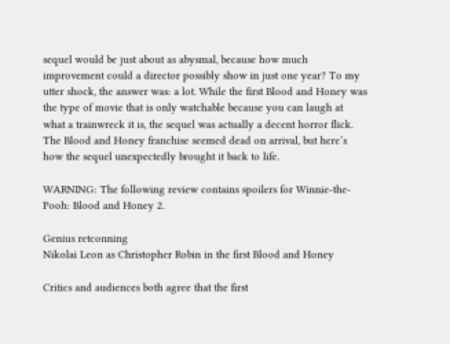sequel would be just about as abysmal, because how much improvement could a director possibly show in just one year? To my utter shock, the answer was: a lot. While the first Blood and Honey was the type of movie that is only watchable because you can laugh at what a trainwreck it is, the sequel was actually a decent horror flick. The Blood and Honey franchise seemed dead on arrival, but here’s how the sequel unexpectedly brought it back to life.

WARNING: The following review contains spoilers for Winnie-the-Pooh: Blood and Honey 2.

Genius retconning
Nikolai Leon as Christopher Robin in the first Blood and Honey

Critics and audiences both agree that the first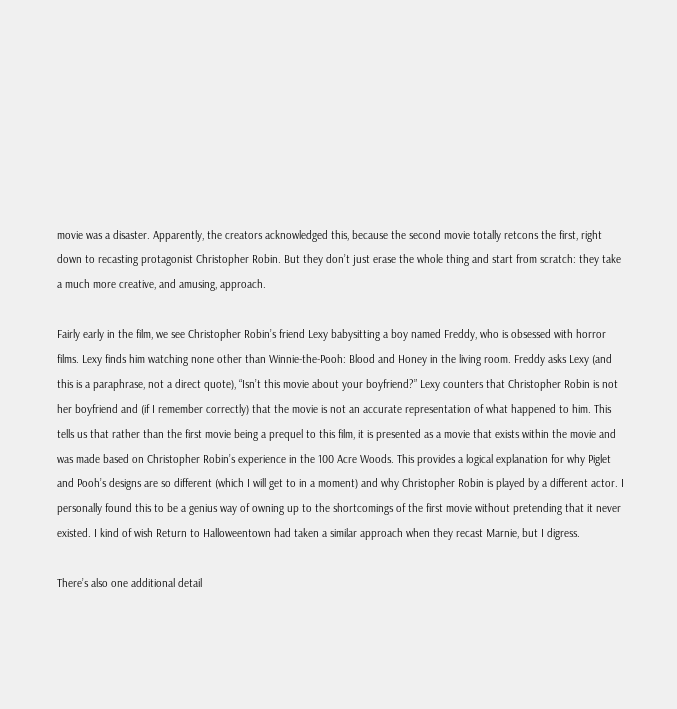movie was a disaster. Apparently, the creators acknowledged this, because the second movie totally retcons the first, right down to recasting protagonist Christopher Robin. But they don’t just erase the whole thing and start from scratch: they take a much more creative, and amusing, approach.

Fairly early in the film, we see Christopher Robin’s friend Lexy babysitting a boy named Freddy, who is obsessed with horror films. Lexy finds him watching none other than Winnie-the-Pooh: Blood and Honey in the living room. Freddy asks Lexy (and this is a paraphrase, not a direct quote), “Isn’t this movie about your boyfriend?” Lexy counters that Christopher Robin is not her boyfriend and (if I remember correctly) that the movie is not an accurate representation of what happened to him. This tells us that rather than the first movie being a prequel to this film, it is presented as a movie that exists within the movie and was made based on Christopher Robin’s experience in the 100 Acre Woods. This provides a logical explanation for why Piglet and Pooh’s designs are so different (which I will get to in a moment) and why Christopher Robin is played by a different actor. I personally found this to be a genius way of owning up to the shortcomings of the first movie without pretending that it never existed. I kind of wish Return to Halloweentown had taken a similar approach when they recast Marnie, but I digress.

There’s also one additional detail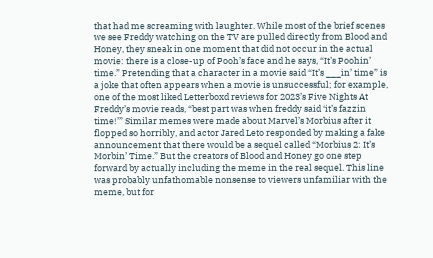that had me screaming with laughter. While most of the brief scenes we see Freddy watching on the TV are pulled directly from Blood and Honey, they sneak in one moment that did not occur in the actual movie: there is a close-up of Pooh’s face and he says, “It’s Poohin’ time.” Pretending that a character in a movie said “It’s ___in’ time” is a joke that often appears when a movie is unsuccessful; for example, one of the most liked Letterboxd reviews for 2023’s Five Nights At Freddy’s movie reads, “best part was when freddy said ‘it’s fazzin time!’” Similar memes were made about Marvel’s Morbius after it flopped so horribly, and actor Jared Leto responded by making a fake announcement that there would be a sequel called “Morbius 2: It’s Morbin’ Time.” But the creators of Blood and Honey go one step forward by actually including the meme in the real sequel. This line was probably unfathomable nonsense to viewers unfamiliar with the meme, but for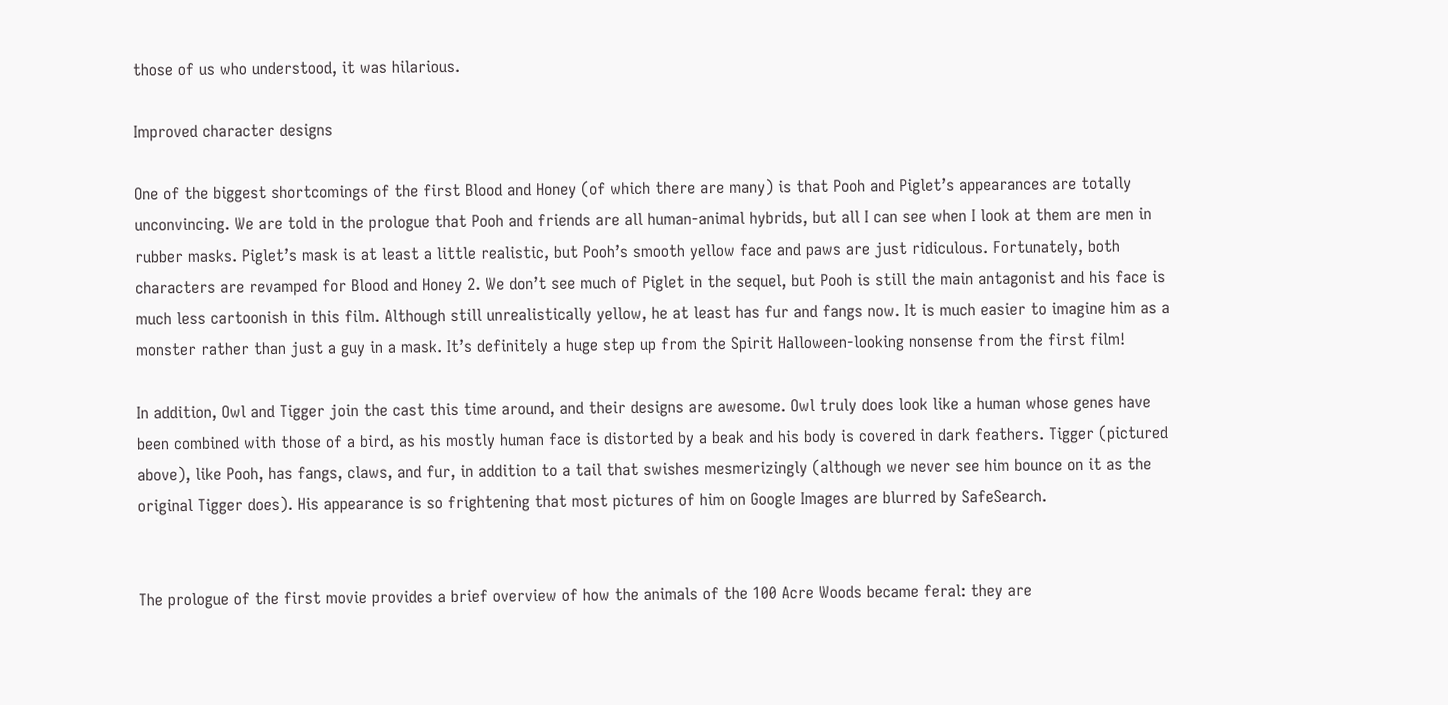those of us who understood, it was hilarious.

Improved character designs

One of the biggest shortcomings of the first Blood and Honey (of which there are many) is that Pooh and Piglet’s appearances are totally unconvincing. We are told in the prologue that Pooh and friends are all human-animal hybrids, but all I can see when I look at them are men in rubber masks. Piglet’s mask is at least a little realistic, but Pooh’s smooth yellow face and paws are just ridiculous. Fortunately, both characters are revamped for Blood and Honey 2. We don’t see much of Piglet in the sequel, but Pooh is still the main antagonist and his face is much less cartoonish in this film. Although still unrealistically yellow, he at least has fur and fangs now. It is much easier to imagine him as a monster rather than just a guy in a mask. It’s definitely a huge step up from the Spirit Halloween-looking nonsense from the first film!

In addition, Owl and Tigger join the cast this time around, and their designs are awesome. Owl truly does look like a human whose genes have been combined with those of a bird, as his mostly human face is distorted by a beak and his body is covered in dark feathers. Tigger (pictured above), like Pooh, has fangs, claws, and fur, in addition to a tail that swishes mesmerizingly (although we never see him bounce on it as the original Tigger does). His appearance is so frightening that most pictures of him on Google Images are blurred by SafeSearch.


The prologue of the first movie provides a brief overview of how the animals of the 100 Acre Woods became feral: they are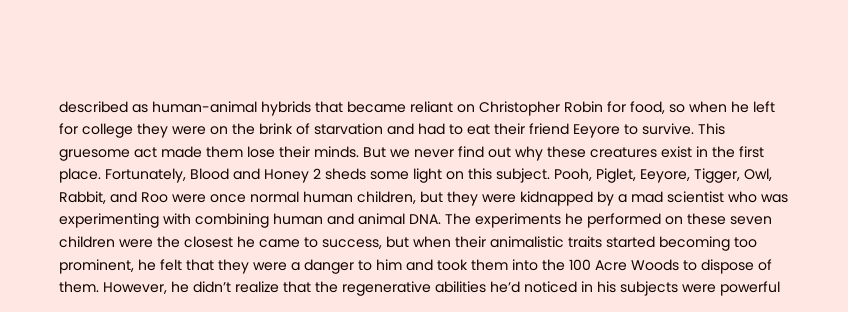described as human-animal hybrids that became reliant on Christopher Robin for food, so when he left for college they were on the brink of starvation and had to eat their friend Eeyore to survive. This gruesome act made them lose their minds. But we never find out why these creatures exist in the first place. Fortunately, Blood and Honey 2 sheds some light on this subject. Pooh, Piglet, Eeyore, Tigger, Owl, Rabbit, and Roo were once normal human children, but they were kidnapped by a mad scientist who was experimenting with combining human and animal DNA. The experiments he performed on these seven children were the closest he came to success, but when their animalistic traits started becoming too prominent, he felt that they were a danger to him and took them into the 100 Acre Woods to dispose of them. However, he didn’t realize that the regenerative abilities he’d noticed in his subjects were powerful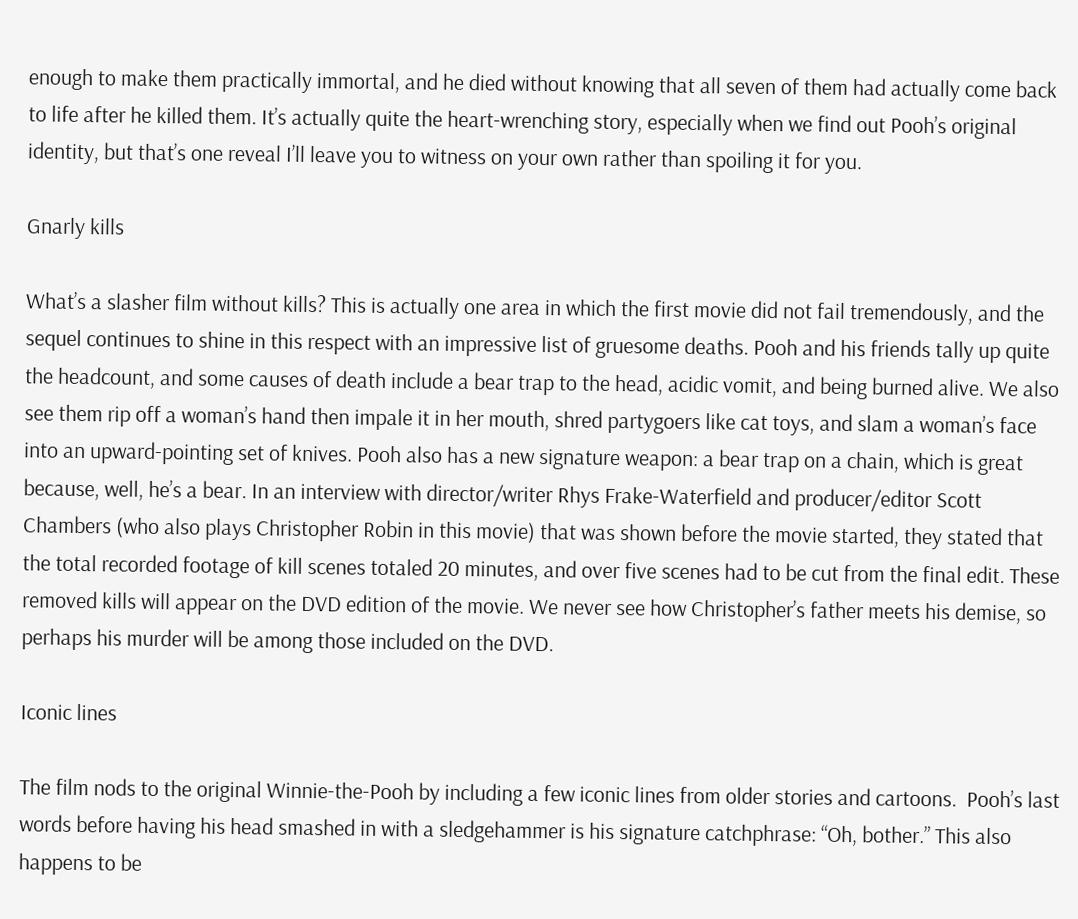enough to make them practically immortal, and he died without knowing that all seven of them had actually come back to life after he killed them. It’s actually quite the heart-wrenching story, especially when we find out Pooh’s original identity, but that’s one reveal I’ll leave you to witness on your own rather than spoiling it for you.

Gnarly kills

What’s a slasher film without kills? This is actually one area in which the first movie did not fail tremendously, and the sequel continues to shine in this respect with an impressive list of gruesome deaths. Pooh and his friends tally up quite the headcount, and some causes of death include a bear trap to the head, acidic vomit, and being burned alive. We also see them rip off a woman’s hand then impale it in her mouth, shred partygoers like cat toys, and slam a woman’s face into an upward-pointing set of knives. Pooh also has a new signature weapon: a bear trap on a chain, which is great because, well, he’s a bear. In an interview with director/writer Rhys Frake-Waterfield and producer/editor Scott Chambers (who also plays Christopher Robin in this movie) that was shown before the movie started, they stated that the total recorded footage of kill scenes totaled 20 minutes, and over five scenes had to be cut from the final edit. These removed kills will appear on the DVD edition of the movie. We never see how Christopher’s father meets his demise, so perhaps his murder will be among those included on the DVD.

Iconic lines

The film nods to the original Winnie-the-Pooh by including a few iconic lines from older stories and cartoons.  Pooh’s last words before having his head smashed in with a sledgehammer is his signature catchphrase: “Oh, bother.” This also happens to be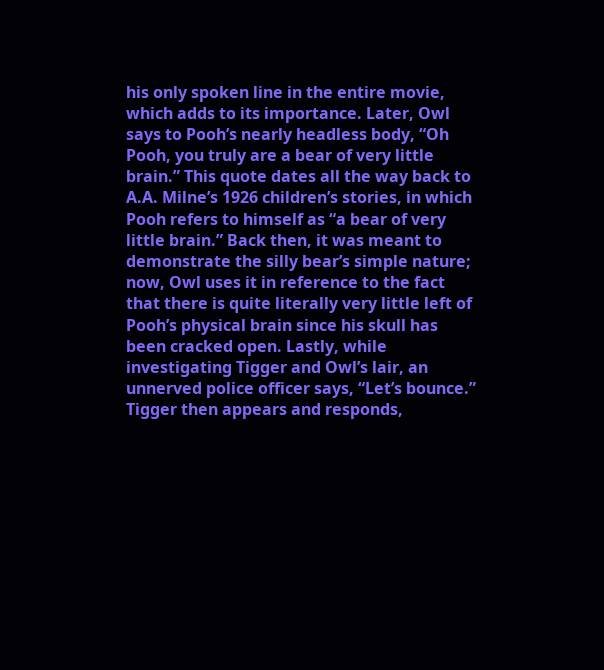his only spoken line in the entire movie, which adds to its importance. Later, Owl says to Pooh’s nearly headless body, “Oh Pooh, you truly are a bear of very little brain.” This quote dates all the way back to A.A. Milne’s 1926 children’s stories, in which Pooh refers to himself as “a bear of very little brain.” Back then, it was meant to demonstrate the silly bear’s simple nature; now, Owl uses it in reference to the fact that there is quite literally very little left of Pooh’s physical brain since his skull has been cracked open. Lastly, while investigating Tigger and Owl’s lair, an unnerved police officer says, “Let’s bounce.” Tigger then appears and responds,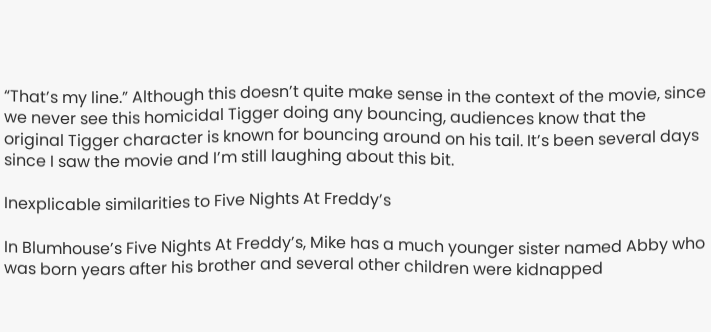“That’s my line.” Although this doesn’t quite make sense in the context of the movie, since we never see this homicidal Tigger doing any bouncing, audiences know that the original Tigger character is known for bouncing around on his tail. It’s been several days since I saw the movie and I’m still laughing about this bit.

Inexplicable similarities to Five Nights At Freddy’s

In Blumhouse’s Five Nights At Freddy’s, Mike has a much younger sister named Abby who was born years after his brother and several other children were kidnapped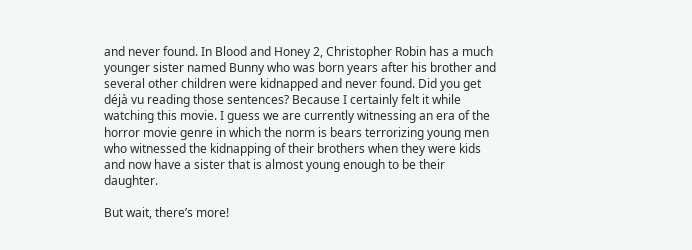and never found. In Blood and Honey 2, Christopher Robin has a much younger sister named Bunny who was born years after his brother and several other children were kidnapped and never found. Did you get déjà vu reading those sentences? Because I certainly felt it while watching this movie. I guess we are currently witnessing an era of the horror movie genre in which the norm is bears terrorizing young men who witnessed the kidnapping of their brothers when they were kids and now have a sister that is almost young enough to be their daughter.

But wait, there’s more!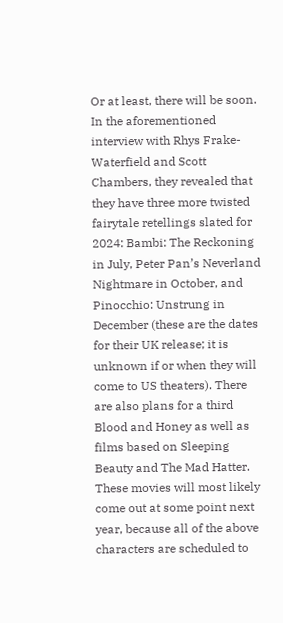Or at least, there will be soon. In the aforementioned interview with Rhys Frake-Waterfield and Scott Chambers, they revealed that they have three more twisted fairytale retellings slated for 2024: Bambi: The Reckoning in July, Peter Pan’s Neverland Nightmare in October, and Pinocchio: Unstrung in December (these are the dates for their UK release; it is unknown if or when they will come to US theaters). There are also plans for a third Blood and Honey as well as films based on Sleeping Beauty and The Mad Hatter. These movies will most likely come out at some point next year, because all of the above characters are scheduled to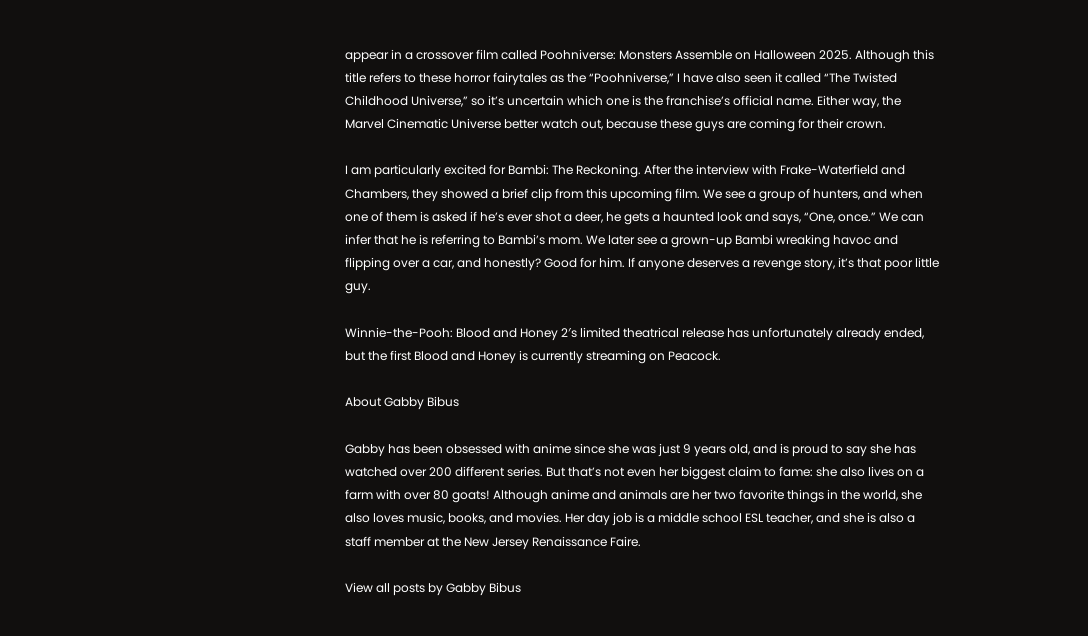appear in a crossover film called Poohniverse: Monsters Assemble on Halloween 2025. Although this title refers to these horror fairytales as the “Poohniverse,” I have also seen it called “The Twisted Childhood Universe,” so it’s uncertain which one is the franchise’s official name. Either way, the Marvel Cinematic Universe better watch out, because these guys are coming for their crown.

I am particularly excited for Bambi: The Reckoning. After the interview with Frake-Waterfield and Chambers, they showed a brief clip from this upcoming film. We see a group of hunters, and when one of them is asked if he’s ever shot a deer, he gets a haunted look and says, “One, once.” We can infer that he is referring to Bambi’s mom. We later see a grown-up Bambi wreaking havoc and flipping over a car, and honestly? Good for him. If anyone deserves a revenge story, it’s that poor little guy.

Winnie-the-Pooh: Blood and Honey 2′s limited theatrical release has unfortunately already ended, but the first Blood and Honey is currently streaming on Peacock.

About Gabby Bibus

Gabby has been obsessed with anime since she was just 9 years old, and is proud to say she has watched over 200 different series. But that’s not even her biggest claim to fame: she also lives on a farm with over 80 goats! Although anime and animals are her two favorite things in the world, she also loves music, books, and movies. Her day job is a middle school ESL teacher, and she is also a staff member at the New Jersey Renaissance Faire.

View all posts by Gabby Bibus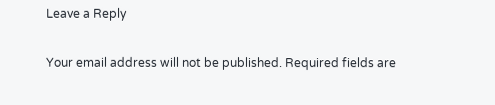Leave a Reply

Your email address will not be published. Required fields are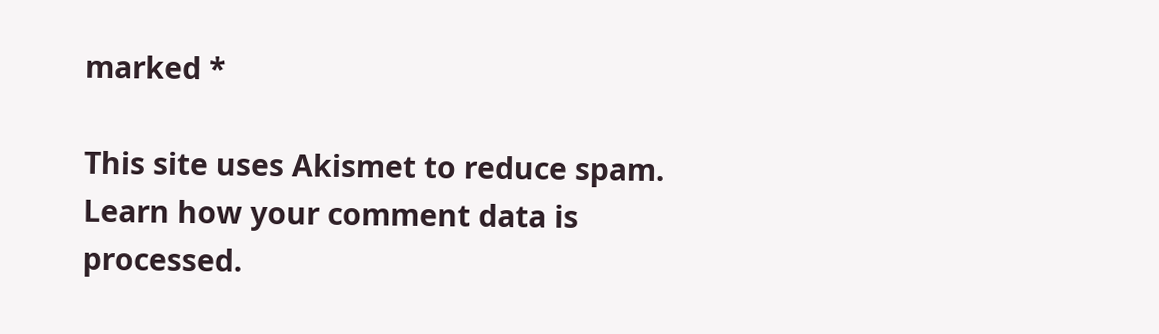marked *

This site uses Akismet to reduce spam. Learn how your comment data is processed.